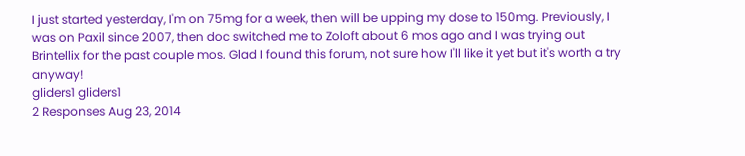I just started yesterday, I'm on 75mg for a week, then will be upping my dose to 150mg. Previously, I was on Paxil since 2007, then doc switched me to Zoloft about 6 mos ago and I was trying out Brintellix for the past couple mos. Glad I found this forum, not sure how I'll like it yet but it's worth a try anyway!
gliders1 gliders1
2 Responses Aug 23, 2014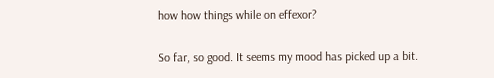how how things while on effexor?

So far, so good. It seems my mood has picked up a bit.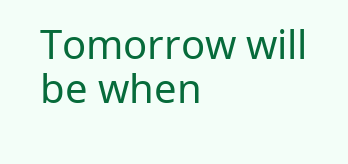Tomorrow will be when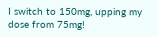I switch to 150mg, upping my dose from 75mg!